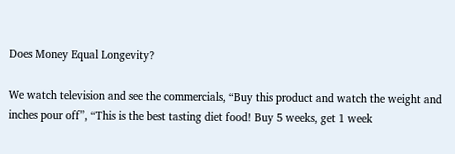Does Money Equal Longevity?

We watch television and see the commercials, “Buy this product and watch the weight and inches pour off”, “This is the best tasting diet food! Buy 5 weeks, get 1 week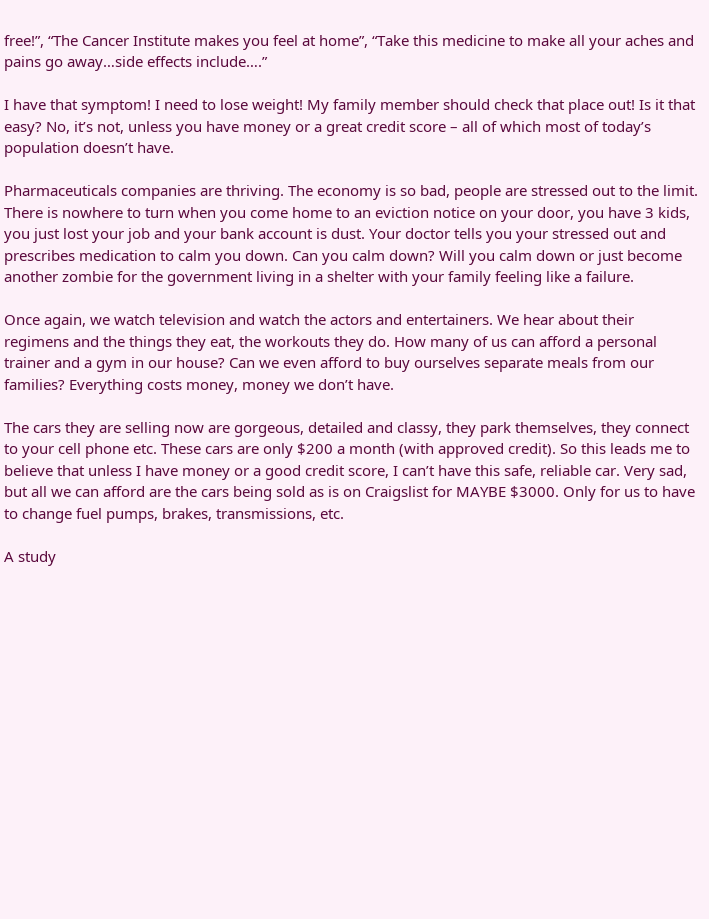free!”, “The Cancer Institute makes you feel at home”, “Take this medicine to make all your aches and pains go away…side effects include….”

I have that symptom! I need to lose weight! My family member should check that place out! Is it that easy? No, it’s not, unless you have money or a great credit score – all of which most of today’s population doesn’t have.

Pharmaceuticals companies are thriving. The economy is so bad, people are stressed out to the limit. There is nowhere to turn when you come home to an eviction notice on your door, you have 3 kids, you just lost your job and your bank account is dust. Your doctor tells you your stressed out and prescribes medication to calm you down. Can you calm down? Will you calm down or just become another zombie for the government living in a shelter with your family feeling like a failure.

Once again, we watch television and watch the actors and entertainers. We hear about their regimens and the things they eat, the workouts they do. How many of us can afford a personal trainer and a gym in our house? Can we even afford to buy ourselves separate meals from our families? Everything costs money, money we don’t have.

The cars they are selling now are gorgeous, detailed and classy, they park themselves, they connect to your cell phone etc. These cars are only $200 a month (with approved credit). So this leads me to believe that unless I have money or a good credit score, I can’t have this safe, reliable car. Very sad, but all we can afford are the cars being sold as is on Craigslist for MAYBE $3000. Only for us to have to change fuel pumps, brakes, transmissions, etc.

A study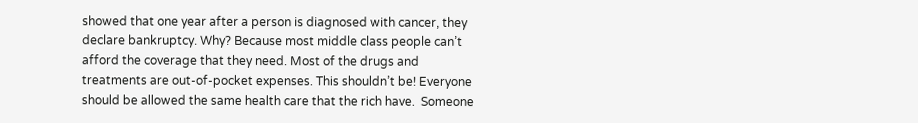showed that one year after a person is diagnosed with cancer, they declare bankruptcy. Why? Because most middle class people can’t afford the coverage that they need. Most of the drugs and treatments are out-of-pocket expenses. This shouldn’t be! Everyone should be allowed the same health care that the rich have.  Someone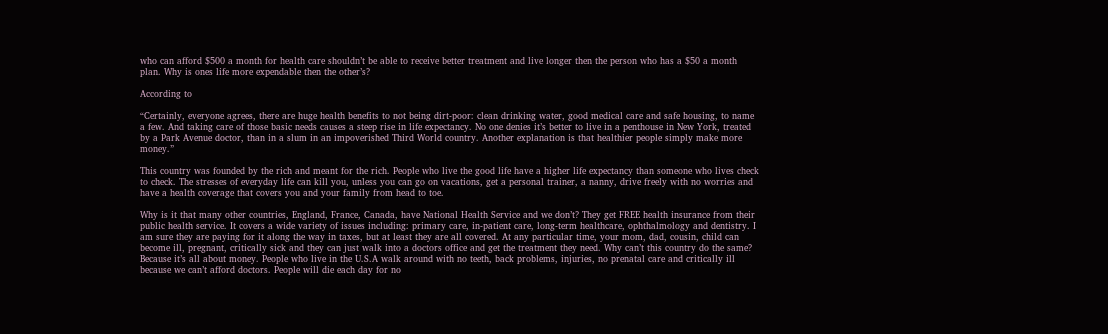who can afford $500 a month for health care shouldn’t be able to receive better treatment and live longer then the person who has a $50 a month plan. Why is ones life more expendable then the other’s?

According to

“Certainly, everyone agrees, there are huge health benefits to not being dirt-poor: clean drinking water, good medical care and safe housing, to name a few. And taking care of those basic needs causes a steep rise in life expectancy. No one denies it’s better to live in a penthouse in New York, treated by a Park Avenue doctor, than in a slum in an impoverished Third World country. Another explanation is that healthier people simply make more money.”

This country was founded by the rich and meant for the rich. People who live the good life have a higher life expectancy than someone who lives check to check. The stresses of everyday life can kill you, unless you can go on vacations, get a personal trainer, a nanny, drive freely with no worries and have a health coverage that covers you and your family from head to toe.

Why is it that many other countries, England, France, Canada, have National Health Service and we don’t? They get FREE health insurance from their public health service. It covers a wide variety of issues including: primary care, in-patient care, long-term healthcare, ophthalmology and dentistry. I am sure they are paying for it along the way in taxes, but at least they are all covered. At any particular time, your mom, dad, cousin, child can become ill, pregnant, critically sick and they can just walk into a doctors office and get the treatment they need. Why can’t this country do the same? Because it’s all about money. People who live in the U.S.A walk around with no teeth, back problems, injuries, no prenatal care and critically ill because we can’t afford doctors. People will die each day for no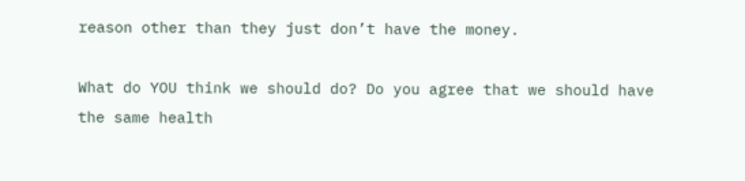reason other than they just don’t have the money.

What do YOU think we should do? Do you agree that we should have the same health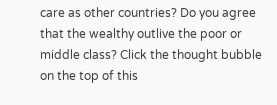care as other countries? Do you agree that the wealthy outlive the poor or middle class? Click the thought bubble on the top of this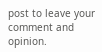post to leave your comment and opinion.